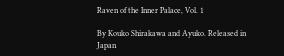Raven of the Inner Palace, Vol. 1

By Kouko Shirakawa and Ayuko. Released in Japan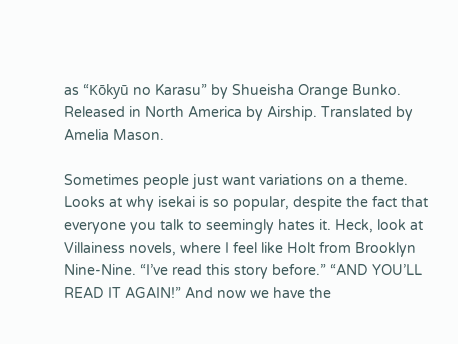as “Kōkyū no Karasu” by Shueisha Orange Bunko. Released in North America by Airship. Translated by Amelia Mason.

Sometimes people just want variations on a theme. Looks at why isekai is so popular, despite the fact that everyone you talk to seemingly hates it. Heck, look at Villainess novels, where I feel like Holt from Brooklyn Nine-Nine. “I’ve read this story before.” “AND YOU’LL READ IT AGAIN!” And now we have the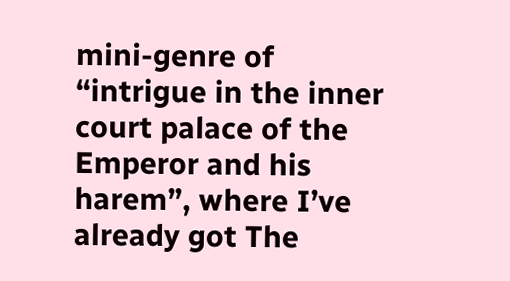mini-genre of “intrigue in the inner court palace of the Emperor and his harem”, where I’ve already got The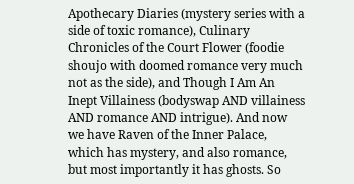Apothecary Diaries (mystery series with a side of toxic romance), Culinary Chronicles of the Court Flower (foodie shoujo with doomed romance very much not as the side), and Though I Am An Inept Villainess (bodyswap AND villainess AND romance AND intrigue). And now we have Raven of the Inner Palace, which has mystery, and also romance, but most importantly it has ghosts. So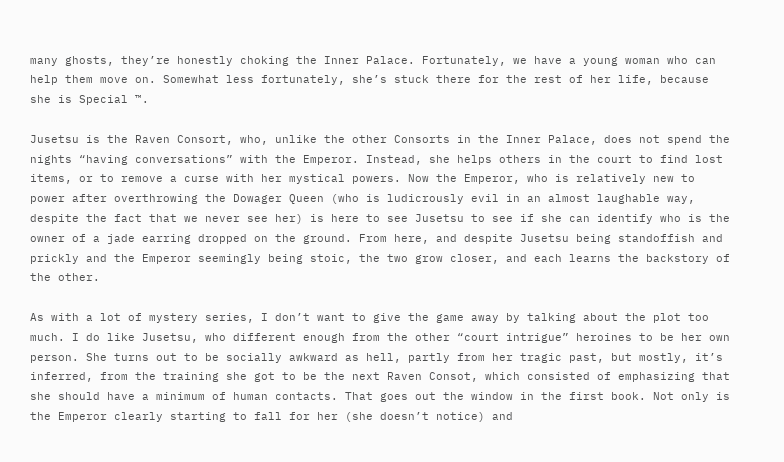many ghosts, they’re honestly choking the Inner Palace. Fortunately, we have a young woman who can help them move on. Somewhat less fortunately, she’s stuck there for the rest of her life, because she is Special ™.

Jusetsu is the Raven Consort, who, unlike the other Consorts in the Inner Palace, does not spend the nights “having conversations” with the Emperor. Instead, she helps others in the court to find lost items, or to remove a curse with her mystical powers. Now the Emperor, who is relatively new to power after overthrowing the Dowager Queen (who is ludicrously evil in an almost laughable way, despite the fact that we never see her) is here to see Jusetsu to see if she can identify who is the owner of a jade earring dropped on the ground. From here, and despite Jusetsu being standoffish and prickly and the Emperor seemingly being stoic, the two grow closer, and each learns the backstory of the other.

As with a lot of mystery series, I don’t want to give the game away by talking about the plot too much. I do like Jusetsu, who different enough from the other “court intrigue” heroines to be her own person. She turns out to be socially awkward as hell, partly from her tragic past, but mostly, it’s inferred, from the training she got to be the next Raven Consot, which consisted of emphasizing that she should have a minimum of human contacts. That goes out the window in the first book. Not only is the Emperor clearly starting to fall for her (she doesn’t notice) and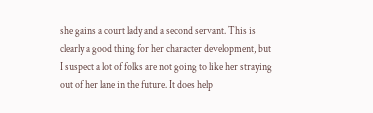she gains a court lady and a second servant. This is clearly a good thing for her character development, but I suspect a lot of folks are not going to like her straying out of her lane in the future. It does help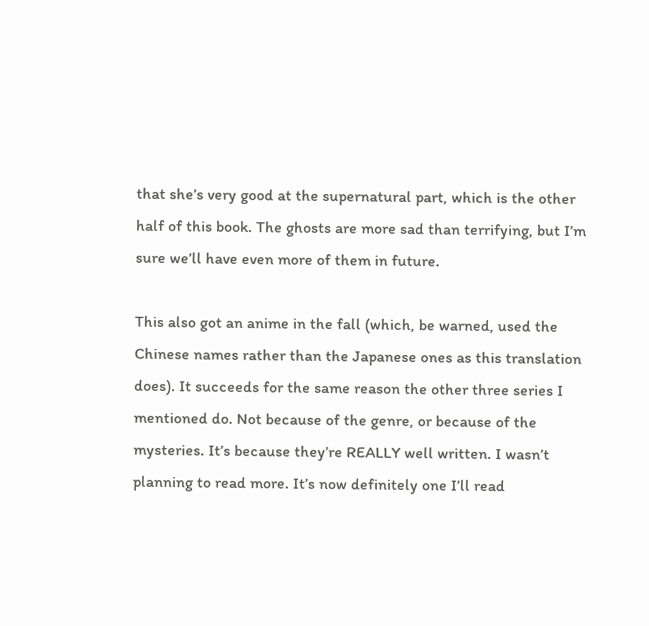that she’s very good at the supernatural part, which is the other half of this book. The ghosts are more sad than terrifying, but I’m sure we’ll have even more of them in future.

This also got an anime in the fall (which, be warned, used the Chinese names rather than the Japanese ones as this translation does). It succeeds for the same reason the other three series I mentioned do. Not because of the genre, or because of the mysteries. It’s because they’re REALLY well written. I wasn’t planning to read more. It’s now definitely one I’ll read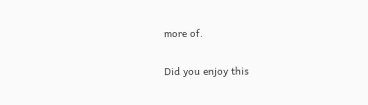more of.

Did you enjoy this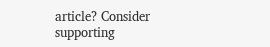article? Consider supporting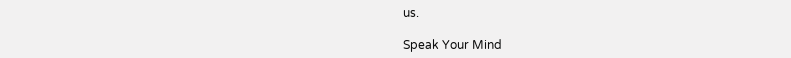us.

Speak Your Mind